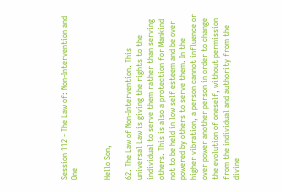Session 112 - The Law of: Non-Intervention and One


Hello Son,

62. The Law of Non-Intervention. This universal Law is giving the rights to the individual to serve them rather than serving others. This is also a protection for Mankind not to be held in low self esteem and be over powered by others to serve them. In the higher vibration, a person cannot influence or over power another person in order to change the evolution of oneself, without permission from the individual and authority from the divine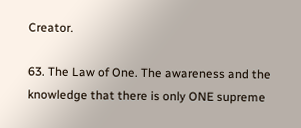Creator.

63. The Law of One. The awareness and the knowledge that there is only ONE supreme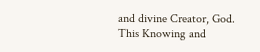and divine Creator, God. This Knowing and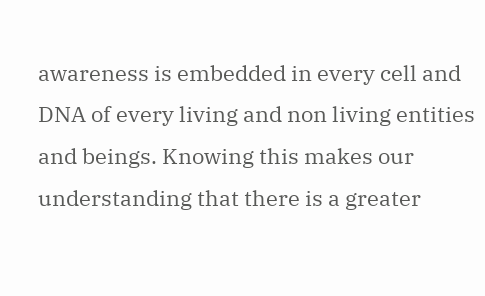awareness is embedded in every cell and DNA of every living and non living entities and beings. Knowing this makes our understanding that there is a greater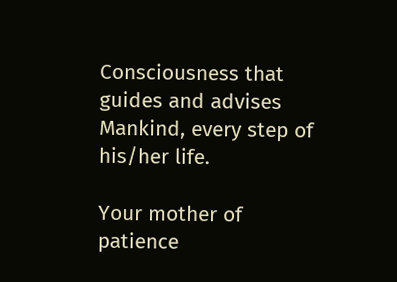Consciousness that guides and advises Mankind, every step of his/her life.

Your mother of patience